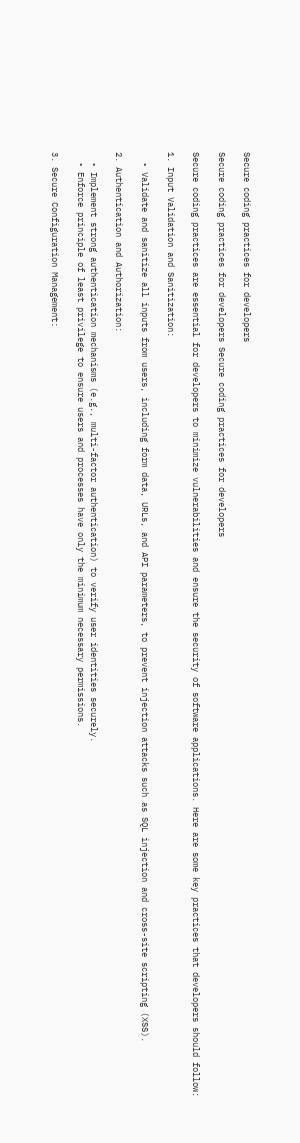Secure coding practices for developers

Secure coding practices for developers Secure coding practices for developers

Secure coding practices are essential for developers to minimize vulnerabilities and ensure the security of software applications. Here are some key practices that developers should follow:

1. Input Validation and Sanitization:

  • Validate and sanitize all inputs from users, including form data, URLs, and API parameters, to prevent injection attacks such as SQL injection and cross-site scripting (XSS).

2. Authentication and Authorization:

  • Implement strong authentication mechanisms (e.g., multi-factor authentication) to verify user identities securely.
  • Enforce principle of least privilege to ensure users and processes have only the minimum necessary permissions.

3. Secure Configuration Management: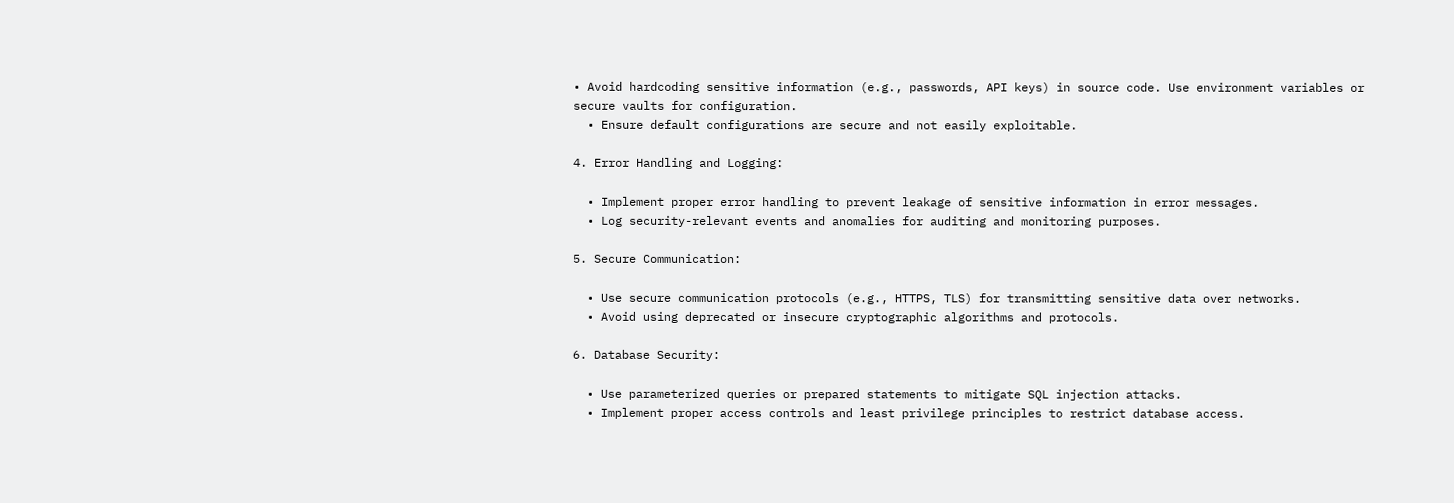• Avoid hardcoding sensitive information (e.g., passwords, API keys) in source code. Use environment variables or secure vaults for configuration.
  • Ensure default configurations are secure and not easily exploitable.

4. Error Handling and Logging:

  • Implement proper error handling to prevent leakage of sensitive information in error messages.
  • Log security-relevant events and anomalies for auditing and monitoring purposes.

5. Secure Communication:

  • Use secure communication protocols (e.g., HTTPS, TLS) for transmitting sensitive data over networks.
  • Avoid using deprecated or insecure cryptographic algorithms and protocols.

6. Database Security:

  • Use parameterized queries or prepared statements to mitigate SQL injection attacks.
  • Implement proper access controls and least privilege principles to restrict database access.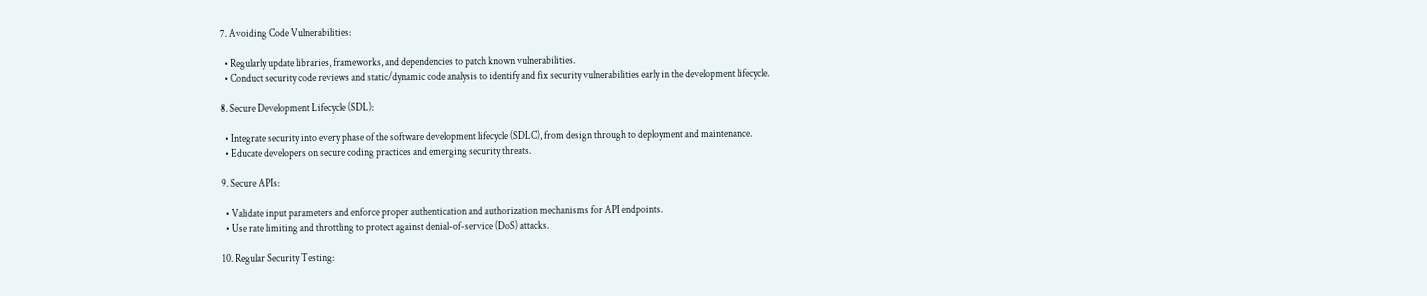7. Avoiding Code Vulnerabilities:

  • Regularly update libraries, frameworks, and dependencies to patch known vulnerabilities.
  • Conduct security code reviews and static/dynamic code analysis to identify and fix security vulnerabilities early in the development lifecycle.

8. Secure Development Lifecycle (SDL):

  • Integrate security into every phase of the software development lifecycle (SDLC), from design through to deployment and maintenance.
  • Educate developers on secure coding practices and emerging security threats.

9. Secure APIs:

  • Validate input parameters and enforce proper authentication and authorization mechanisms for API endpoints.
  • Use rate limiting and throttling to protect against denial-of-service (DoS) attacks.

10. Regular Security Testing: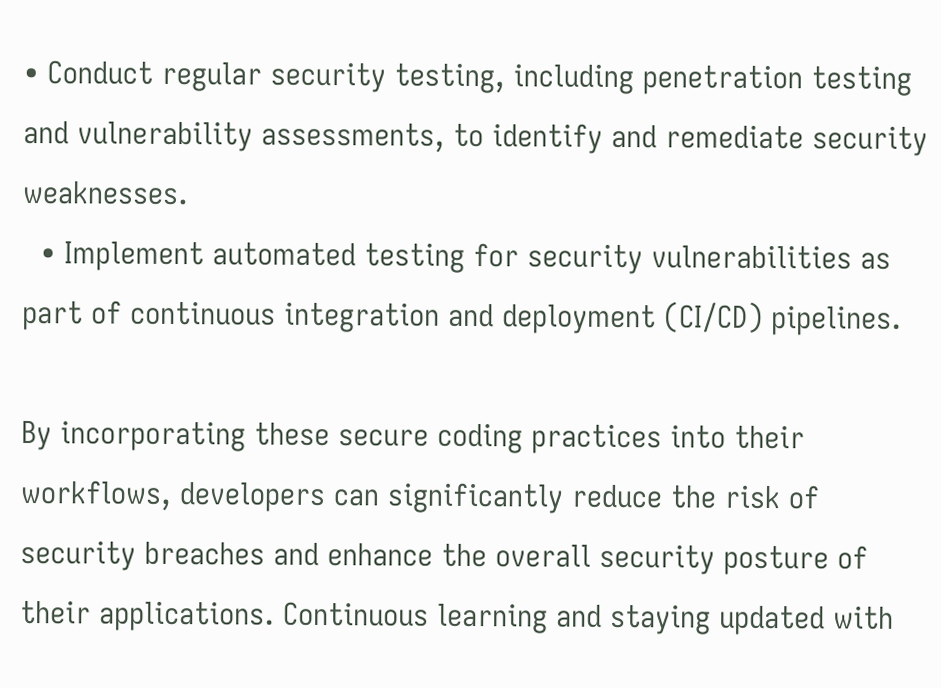• Conduct regular security testing, including penetration testing and vulnerability assessments, to identify and remediate security weaknesses.
  • Implement automated testing for security vulnerabilities as part of continuous integration and deployment (CI/CD) pipelines.

By incorporating these secure coding practices into their workflows, developers can significantly reduce the risk of security breaches and enhance the overall security posture of their applications. Continuous learning and staying updated with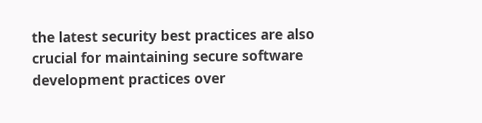the latest security best practices are also crucial for maintaining secure software development practices over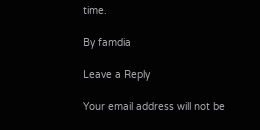time.

By famdia

Leave a Reply

Your email address will not be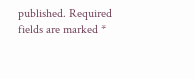published. Required fields are marked *